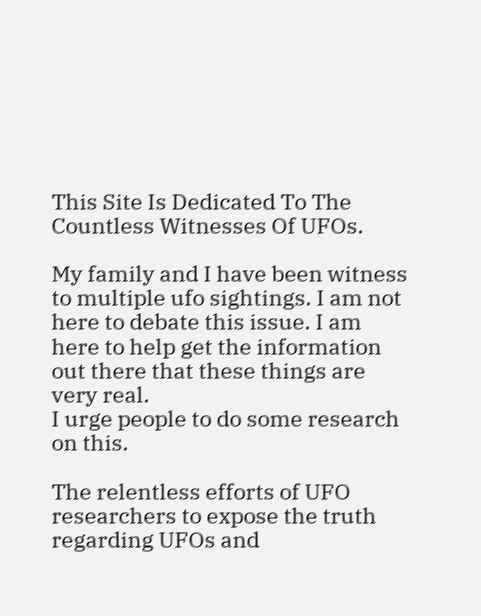This Site Is Dedicated To The Countless Witnesses Of UFOs.

My family and I have been witness to multiple ufo sightings. I am not here to debate this issue. I am here to help get the information out there that these things are very real.
I urge people to do some research on this.

The relentless efforts of UFO researchers to expose the truth regarding UFOs and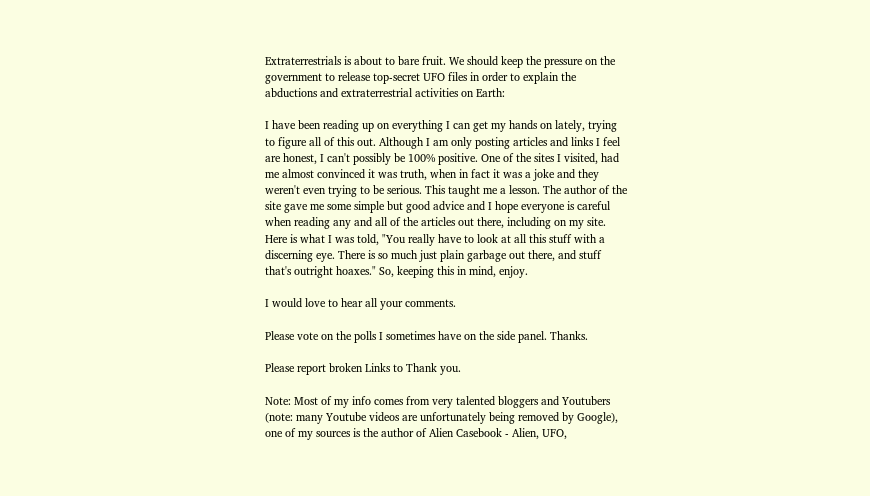Extraterrestrials is about to bare fruit. We should keep the pressure on the government to release top-secret UFO files in order to explain the abductions and extraterrestrial activities on Earth:

I have been reading up on everything I can get my hands on lately, trying to figure all of this out. Although I am only posting articles and links I feel are honest, I can't possibly be 100% positive. One of the sites I visited, had me almost convinced it was truth, when in fact it was a joke and they weren't even trying to be serious. This taught me a lesson. The author of the site gave me some simple but good advice and I hope everyone is careful when reading any and all of the articles out there, including on my site. Here is what I was told, "You really have to look at all this stuff with a discerning eye. There is so much just plain garbage out there, and stuff that's outright hoaxes." So, keeping this in mind, enjoy.

I would love to hear all your comments.

Please vote on the polls I sometimes have on the side panel. Thanks.

Please report broken Links to Thank you.

Note: Most of my info comes from very talented bloggers and Youtubers (note: many Youtube videos are unfortunately being removed by Google), one of my sources is the author of Alien Casebook - Alien, UFO,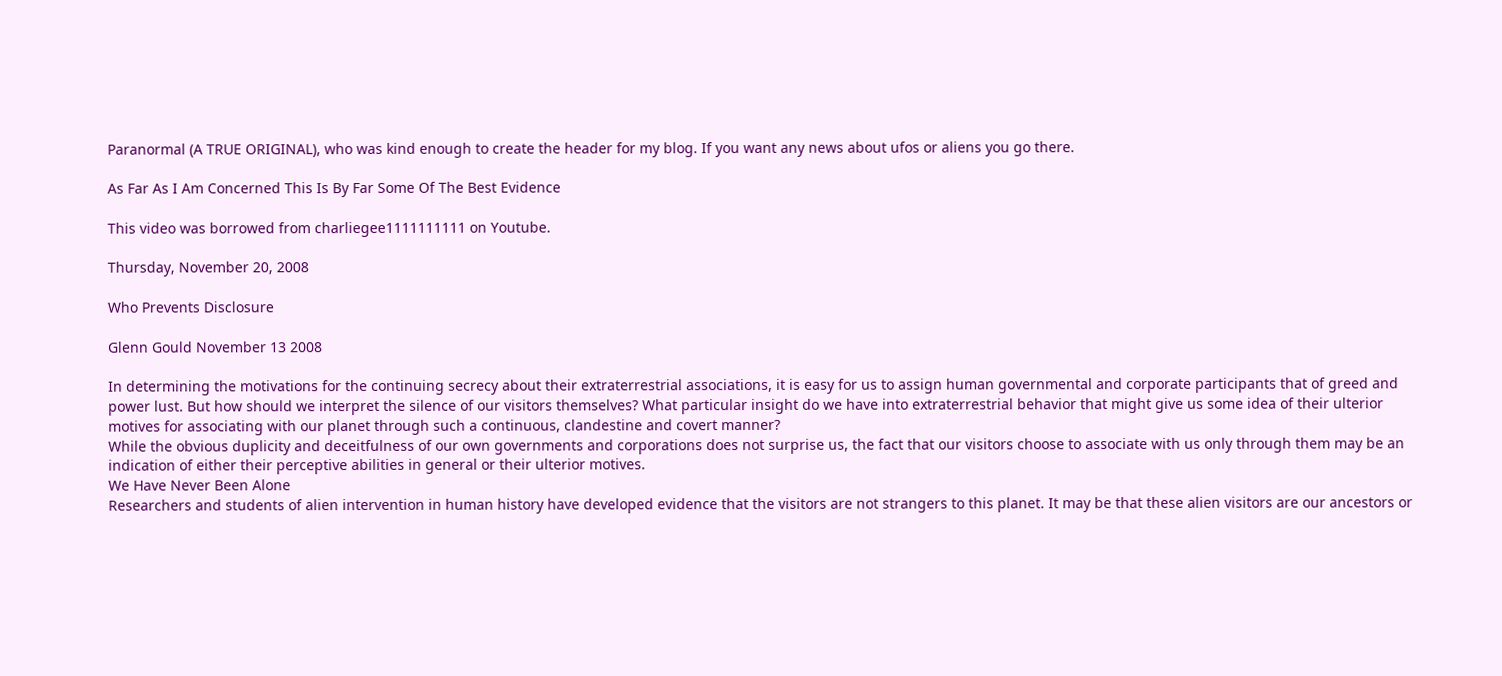Paranormal (A TRUE ORIGINAL), who was kind enough to create the header for my blog. If you want any news about ufos or aliens you go there.

As Far As I Am Concerned This Is By Far Some Of The Best Evidence

This video was borrowed from charliegee1111111111 on Youtube.

Thursday, November 20, 2008

Who Prevents Disclosure

Glenn Gould November 13 2008

In determining the motivations for the continuing secrecy about their extraterrestrial associations, it is easy for us to assign human governmental and corporate participants that of greed and power lust. But how should we interpret the silence of our visitors themselves? What particular insight do we have into extraterrestrial behavior that might give us some idea of their ulterior motives for associating with our planet through such a continuous, clandestine and covert manner?
While the obvious duplicity and deceitfulness of our own governments and corporations does not surprise us, the fact that our visitors choose to associate with us only through them may be an indication of either their perceptive abilities in general or their ulterior motives.
We Have Never Been Alone
Researchers and students of alien intervention in human history have developed evidence that the visitors are not strangers to this planet. It may be that these alien visitors are our ancestors or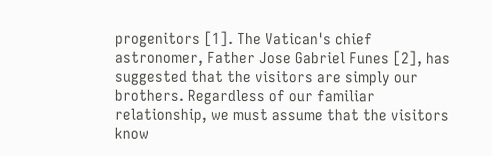progenitors [1]. The Vatican's chief astronomer, Father Jose Gabriel Funes [2], has suggested that the visitors are simply our brothers. Regardless of our familiar relationship, we must assume that the visitors know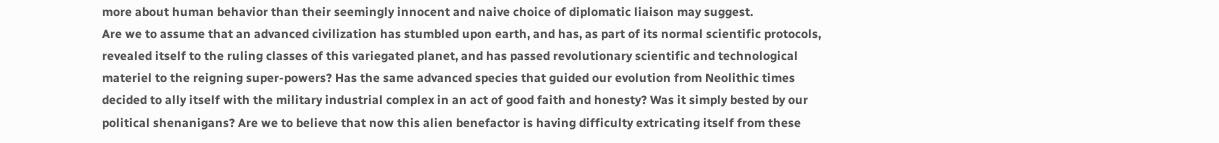more about human behavior than their seemingly innocent and naive choice of diplomatic liaison may suggest.
Are we to assume that an advanced civilization has stumbled upon earth, and has, as part of its normal scientific protocols, revealed itself to the ruling classes of this variegated planet, and has passed revolutionary scientific and technological materiel to the reigning super-powers? Has the same advanced species that guided our evolution from Neolithic times decided to ally itself with the military industrial complex in an act of good faith and honesty? Was it simply bested by our political shenanigans? Are we to believe that now this alien benefactor is having difficulty extricating itself from these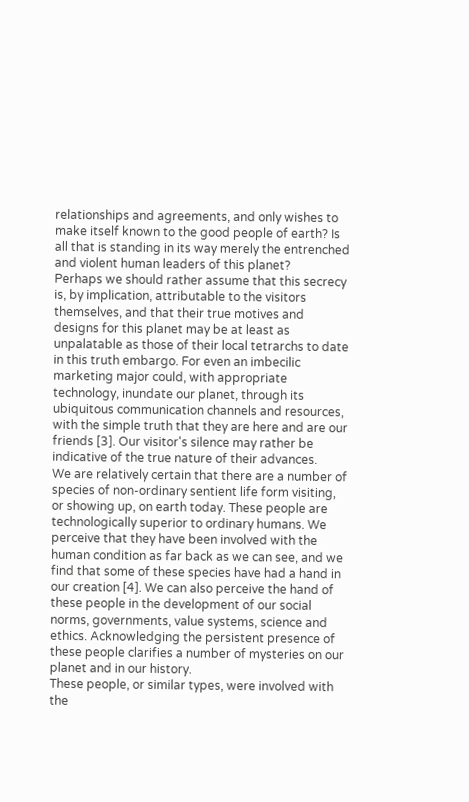relationships and agreements, and only wishes to make itself known to the good people of earth? Is all that is standing in its way merely the entrenched and violent human leaders of this planet?
Perhaps we should rather assume that this secrecy is, by implication, attributable to the visitors themselves, and that their true motives and designs for this planet may be at least as unpalatable as those of their local tetrarchs to date in this truth embargo. For even an imbecilic marketing major could, with appropriate technology, inundate our planet, through its ubiquitous communication channels and resources, with the simple truth that they are here and are our friends [3]. Our visitor's silence may rather be indicative of the true nature of their advances.
We are relatively certain that there are a number of species of non-ordinary sentient life form visiting, or showing up, on earth today. These people are technologically superior to ordinary humans. We perceive that they have been involved with the human condition as far back as we can see, and we find that some of these species have had a hand in our creation [4]. We can also perceive the hand of these people in the development of our social norms, governments, value systems, science and ethics. Acknowledging the persistent presence of these people clarifies a number of mysteries on our planet and in our history.
These people, or similar types, were involved with the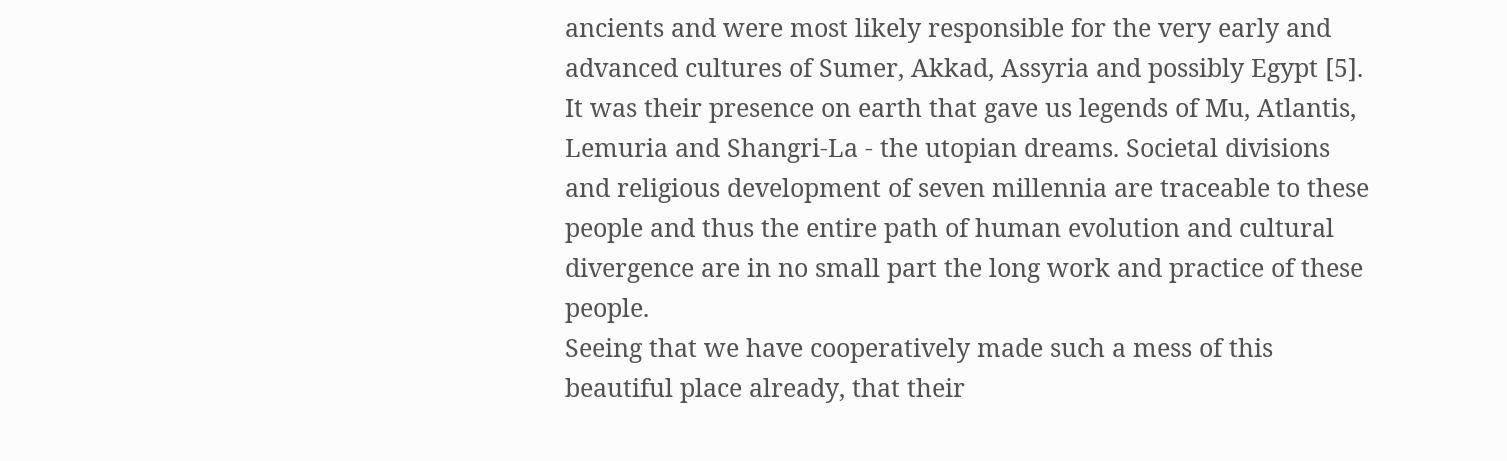ancients and were most likely responsible for the very early and advanced cultures of Sumer, Akkad, Assyria and possibly Egypt [5]. It was their presence on earth that gave us legends of Mu, Atlantis, Lemuria and Shangri-La - the utopian dreams. Societal divisions and religious development of seven millennia are traceable to these people and thus the entire path of human evolution and cultural divergence are in no small part the long work and practice of these people.
Seeing that we have cooperatively made such a mess of this beautiful place already, that their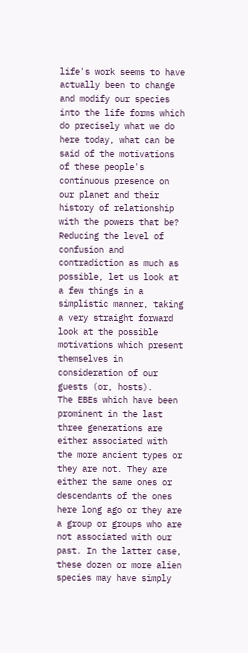life's work seems to have actually been to change and modify our species into the life forms which do precisely what we do here today, what can be said of the motivations of these people's continuous presence on our planet and their history of relationship with the powers that be?
Reducing the level of confusion and contradiction as much as possible, let us look at a few things in a simplistic manner, taking a very straight forward look at the possible motivations which present themselves in consideration of our guests (or, hosts).
The EBEs which have been prominent in the last three generations are either associated with the more ancient types or they are not. They are either the same ones or descendants of the ones here long ago or they are a group or groups who are not associated with our past. In the latter case, these dozen or more alien species may have simply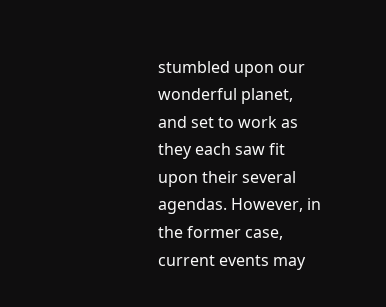stumbled upon our wonderful planet, and set to work as they each saw fit upon their several agendas. However, in the former case, current events may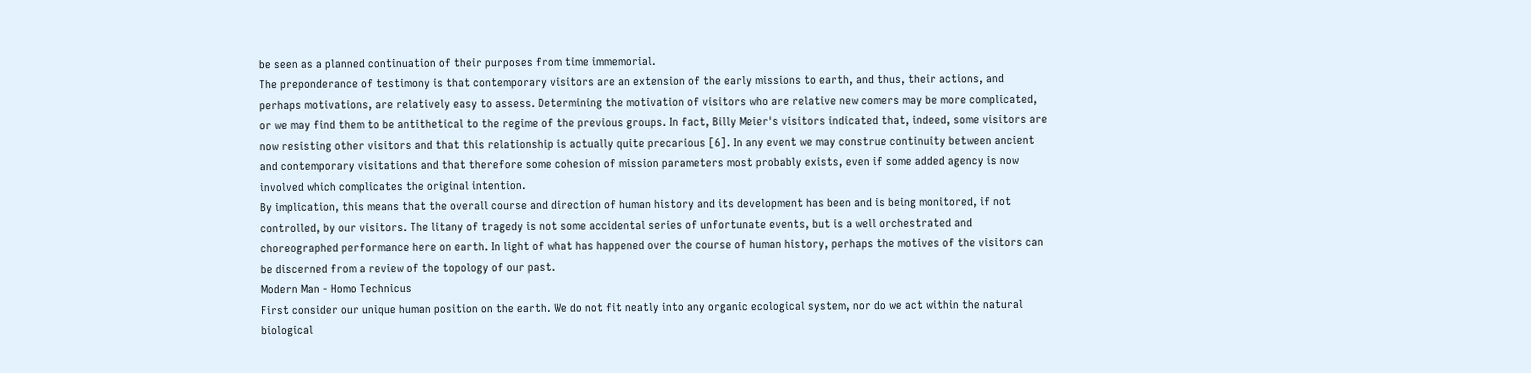be seen as a planned continuation of their purposes from time immemorial.
The preponderance of testimony is that contemporary visitors are an extension of the early missions to earth, and thus, their actions, and perhaps motivations, are relatively easy to assess. Determining the motivation of visitors who are relative new comers may be more complicated, or we may find them to be antithetical to the regime of the previous groups. In fact, Billy Meier's visitors indicated that, indeed, some visitors are now resisting other visitors and that this relationship is actually quite precarious [6]. In any event we may construe continuity between ancient and contemporary visitations and that therefore some cohesion of mission parameters most probably exists, even if some added agency is now involved which complicates the original intention.
By implication, this means that the overall course and direction of human history and its development has been and is being monitored, if not controlled, by our visitors. The litany of tragedy is not some accidental series of unfortunate events, but is a well orchestrated and choreographed performance here on earth. In light of what has happened over the course of human history, perhaps the motives of the visitors can be discerned from a review of the topology of our past.
Modern Man - Homo Technicus
First consider our unique human position on the earth. We do not fit neatly into any organic ecological system, nor do we act within the natural biological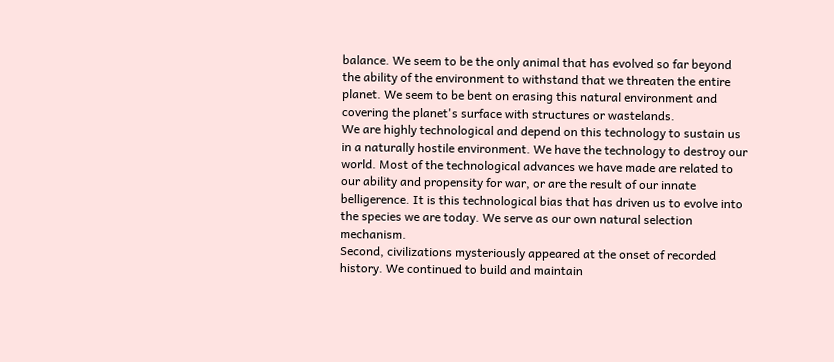balance. We seem to be the only animal that has evolved so far beyond the ability of the environment to withstand that we threaten the entire planet. We seem to be bent on erasing this natural environment and covering the planet's surface with structures or wastelands.
We are highly technological and depend on this technology to sustain us in a naturally hostile environment. We have the technology to destroy our world. Most of the technological advances we have made are related to our ability and propensity for war, or are the result of our innate belligerence. It is this technological bias that has driven us to evolve into the species we are today. We serve as our own natural selection mechanism.
Second, civilizations mysteriously appeared at the onset of recorded history. We continued to build and maintain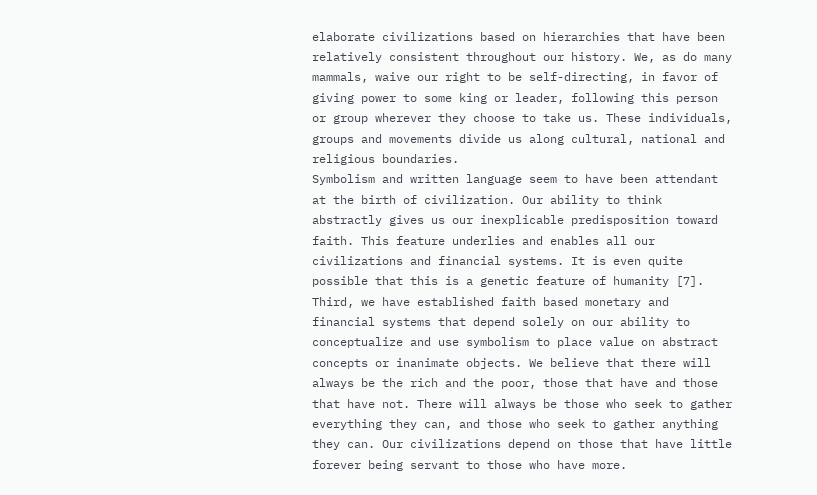elaborate civilizations based on hierarchies that have been relatively consistent throughout our history. We, as do many mammals, waive our right to be self-directing, in favor of giving power to some king or leader, following this person or group wherever they choose to take us. These individuals, groups and movements divide us along cultural, national and religious boundaries.
Symbolism and written language seem to have been attendant at the birth of civilization. Our ability to think abstractly gives us our inexplicable predisposition toward faith. This feature underlies and enables all our civilizations and financial systems. It is even quite possible that this is a genetic feature of humanity [7].
Third, we have established faith based monetary and financial systems that depend solely on our ability to conceptualize and use symbolism to place value on abstract concepts or inanimate objects. We believe that there will always be the rich and the poor, those that have and those that have not. There will always be those who seek to gather everything they can, and those who seek to gather anything they can. Our civilizations depend on those that have little forever being servant to those who have more.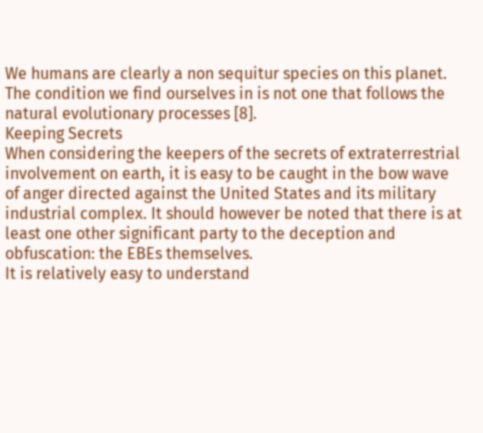We humans are clearly a non sequitur species on this planet. The condition we find ourselves in is not one that follows the natural evolutionary processes [8].
Keeping Secrets
When considering the keepers of the secrets of extraterrestrial involvement on earth, it is easy to be caught in the bow wave of anger directed against the United States and its military industrial complex. It should however be noted that there is at least one other significant party to the deception and obfuscation: the EBEs themselves.
It is relatively easy to understand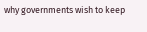why governments wish to keep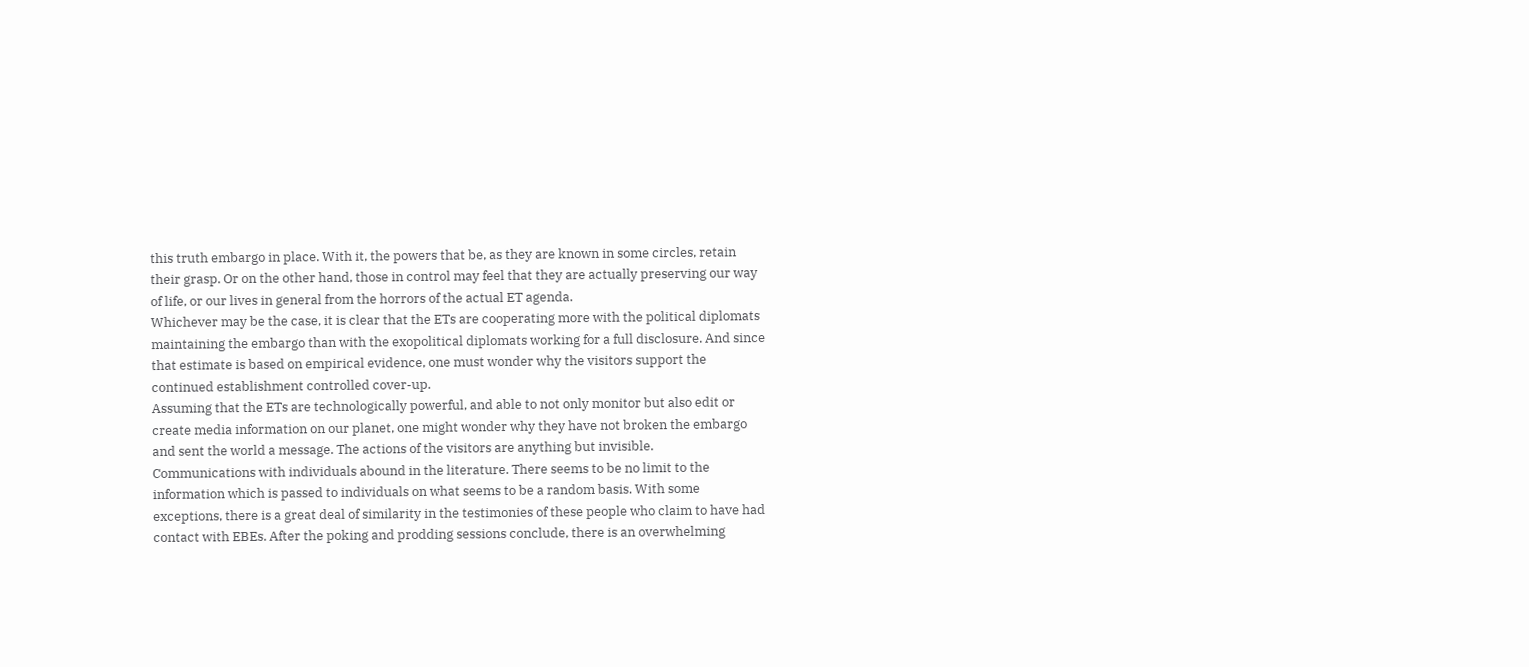this truth embargo in place. With it, the powers that be, as they are known in some circles, retain their grasp. Or on the other hand, those in control may feel that they are actually preserving our way of life, or our lives in general from the horrors of the actual ET agenda.
Whichever may be the case, it is clear that the ETs are cooperating more with the political diplomats maintaining the embargo than with the exopolitical diplomats working for a full disclosure. And since that estimate is based on empirical evidence, one must wonder why the visitors support the continued establishment controlled cover-up.
Assuming that the ETs are technologically powerful, and able to not only monitor but also edit or create media information on our planet, one might wonder why they have not broken the embargo and sent the world a message. The actions of the visitors are anything but invisible.
Communications with individuals abound in the literature. There seems to be no limit to the information which is passed to individuals on what seems to be a random basis. With some exceptions, there is a great deal of similarity in the testimonies of these people who claim to have had contact with EBEs. After the poking and prodding sessions conclude, there is an overwhelming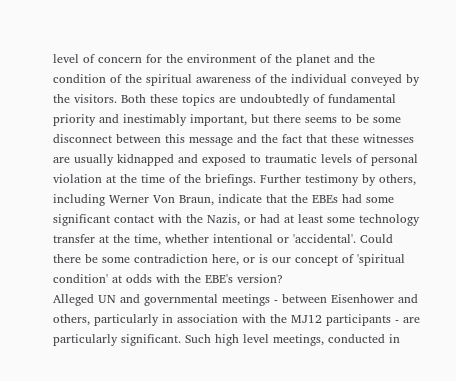level of concern for the environment of the planet and the condition of the spiritual awareness of the individual conveyed by the visitors. Both these topics are undoubtedly of fundamental priority and inestimably important, but there seems to be some disconnect between this message and the fact that these witnesses are usually kidnapped and exposed to traumatic levels of personal violation at the time of the briefings. Further testimony by others, including Werner Von Braun, indicate that the EBEs had some significant contact with the Nazis, or had at least some technology transfer at the time, whether intentional or 'accidental'. Could there be some contradiction here, or is our concept of 'spiritual condition' at odds with the EBE's version?
Alleged UN and governmental meetings - between Eisenhower and others, particularly in association with the MJ12 participants - are particularly significant. Such high level meetings, conducted in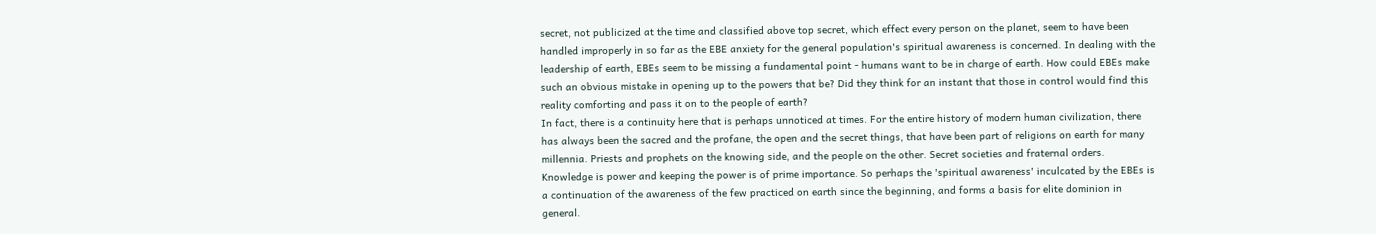secret, not publicized at the time and classified above top secret, which effect every person on the planet, seem to have been handled improperly in so far as the EBE anxiety for the general population's spiritual awareness is concerned. In dealing with the leadership of earth, EBEs seem to be missing a fundamental point - humans want to be in charge of earth. How could EBEs make such an obvious mistake in opening up to the powers that be? Did they think for an instant that those in control would find this reality comforting and pass it on to the people of earth?
In fact, there is a continuity here that is perhaps unnoticed at times. For the entire history of modern human civilization, there has always been the sacred and the profane, the open and the secret things, that have been part of religions on earth for many millennia. Priests and prophets on the knowing side, and the people on the other. Secret societies and fraternal orders.
Knowledge is power and keeping the power is of prime importance. So perhaps the 'spiritual awareness' inculcated by the EBEs is a continuation of the awareness of the few practiced on earth since the beginning, and forms a basis for elite dominion in general.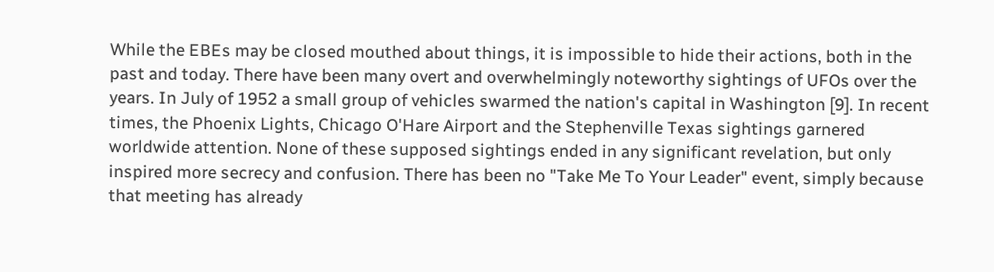While the EBEs may be closed mouthed about things, it is impossible to hide their actions, both in the past and today. There have been many overt and overwhelmingly noteworthy sightings of UFOs over the years. In July of 1952 a small group of vehicles swarmed the nation's capital in Washington [9]. In recent times, the Phoenix Lights, Chicago O'Hare Airport and the Stephenville Texas sightings garnered worldwide attention. None of these supposed sightings ended in any significant revelation, but only inspired more secrecy and confusion. There has been no "Take Me To Your Leader" event, simply because that meeting has already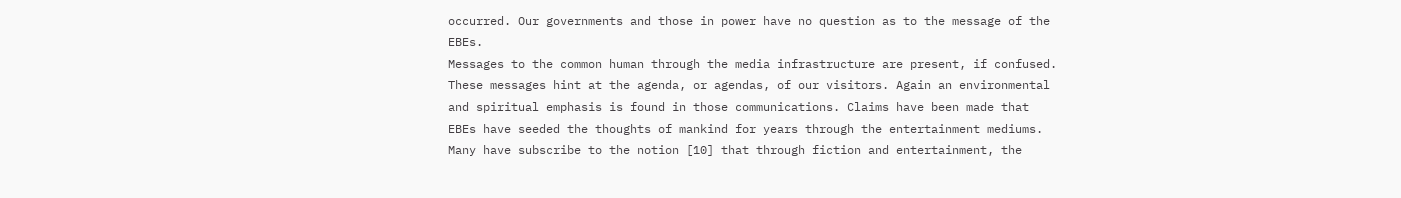occurred. Our governments and those in power have no question as to the message of the EBEs.
Messages to the common human through the media infrastructure are present, if confused. These messages hint at the agenda, or agendas, of our visitors. Again an environmental and spiritual emphasis is found in those communications. Claims have been made that EBEs have seeded the thoughts of mankind for years through the entertainment mediums. Many have subscribe to the notion [10] that through fiction and entertainment, the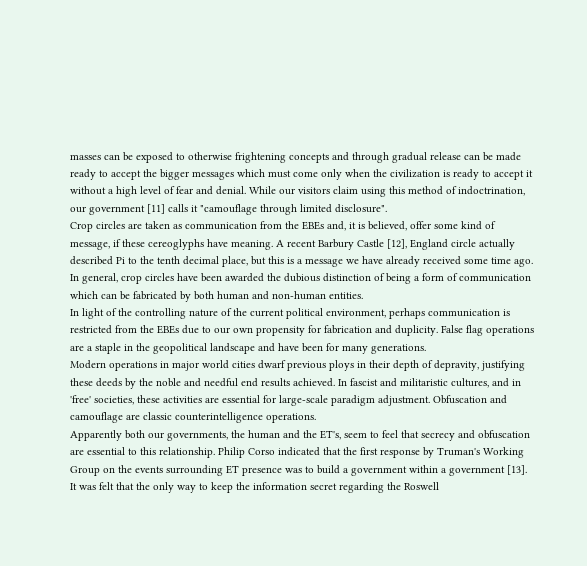masses can be exposed to otherwise frightening concepts and through gradual release can be made ready to accept the bigger messages which must come only when the civilization is ready to accept it without a high level of fear and denial. While our visitors claim using this method of indoctrination, our government [11] calls it "camouflage through limited disclosure".
Crop circles are taken as communication from the EBEs and, it is believed, offer some kind of message, if these cereoglyphs have meaning. A recent Barbury Castle [12], England circle actually described Pi to the tenth decimal place, but this is a message we have already received some time ago. In general, crop circles have been awarded the dubious distinction of being a form of communication which can be fabricated by both human and non-human entities.
In light of the controlling nature of the current political environment, perhaps communication is restricted from the EBEs due to our own propensity for fabrication and duplicity. False flag operations are a staple in the geopolitical landscape and have been for many generations.
Modern operations in major world cities dwarf previous ploys in their depth of depravity, justifying these deeds by the noble and needful end results achieved. In fascist and militaristic cultures, and in 'free' societies, these activities are essential for large-scale paradigm adjustment. Obfuscation and camouflage are classic counterintelligence operations.
Apparently both our governments, the human and the ET's, seem to feel that secrecy and obfuscation are essential to this relationship. Philip Corso indicated that the first response by Truman's Working Group on the events surrounding ET presence was to build a government within a government [13]. It was felt that the only way to keep the information secret regarding the Roswell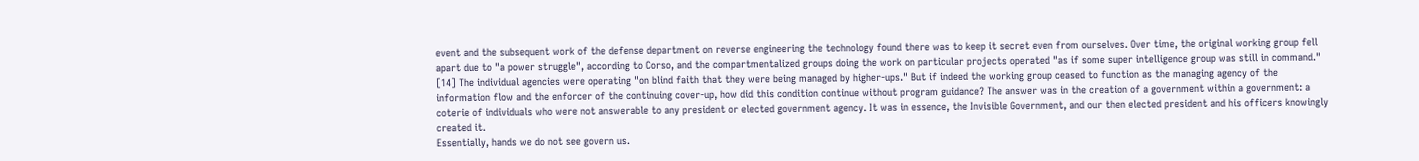event and the subsequent work of the defense department on reverse engineering the technology found there was to keep it secret even from ourselves. Over time, the original working group fell apart due to "a power struggle", according to Corso, and the compartmentalized groups doing the work on particular projects operated "as if some super intelligence group was still in command." [14] The individual agencies were operating "on blind faith that they were being managed by higher-ups." But if indeed the working group ceased to function as the managing agency of the information flow and the enforcer of the continuing cover-up, how did this condition continue without program guidance? The answer was in the creation of a government within a government: a coterie of individuals who were not answerable to any president or elected government agency. It was in essence, the Invisible Government, and our then elected president and his officers knowingly created it.
Essentially, hands we do not see govern us.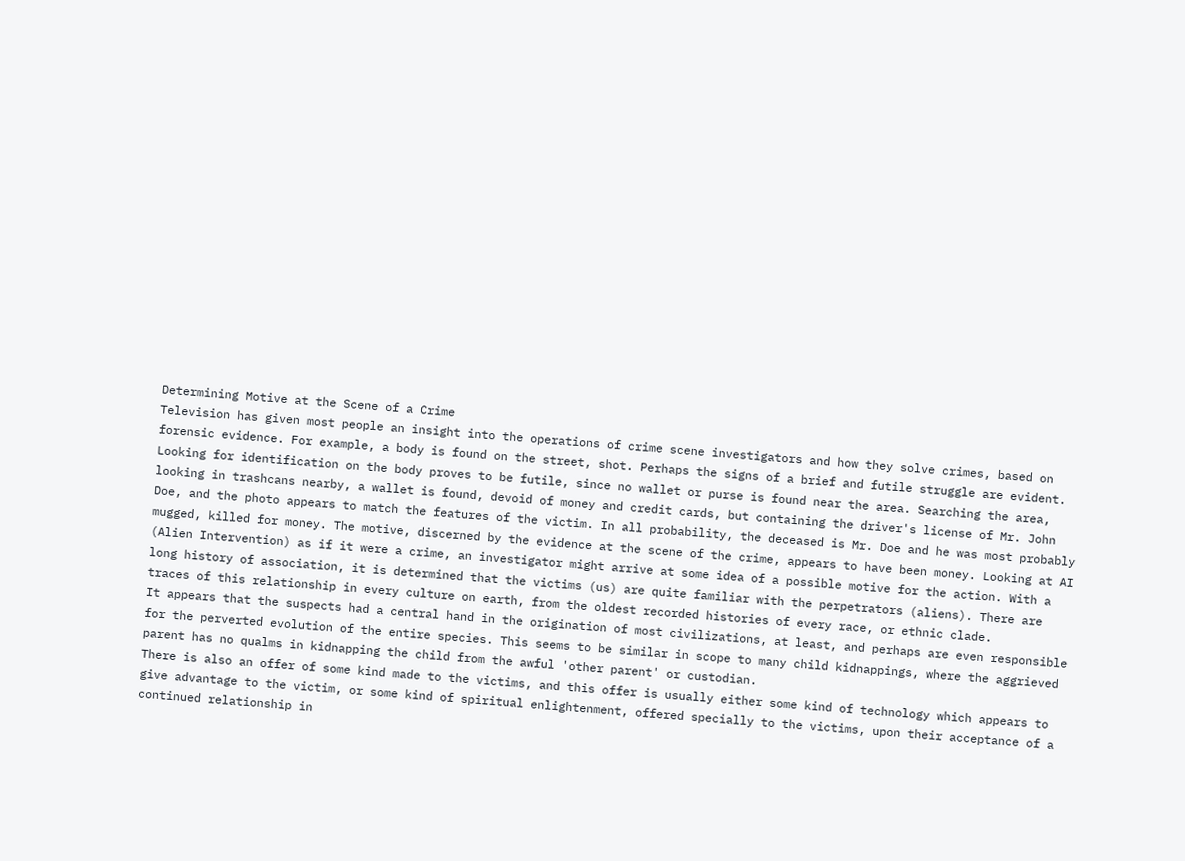Determining Motive at the Scene of a Crime
Television has given most people an insight into the operations of crime scene investigators and how they solve crimes, based on forensic evidence. For example, a body is found on the street, shot. Perhaps the signs of a brief and futile struggle are evident. Looking for identification on the body proves to be futile, since no wallet or purse is found near the area. Searching the area, looking in trashcans nearby, a wallet is found, devoid of money and credit cards, but containing the driver's license of Mr. John Doe, and the photo appears to match the features of the victim. In all probability, the deceased is Mr. Doe and he was most probably mugged, killed for money. The motive, discerned by the evidence at the scene of the crime, appears to have been money. Looking at AI (Alien Intervention) as if it were a crime, an investigator might arrive at some idea of a possible motive for the action. With a long history of association, it is determined that the victims (us) are quite familiar with the perpetrators (aliens). There are traces of this relationship in every culture on earth, from the oldest recorded histories of every race, or ethnic clade.
It appears that the suspects had a central hand in the origination of most civilizations, at least, and perhaps are even responsible for the perverted evolution of the entire species. This seems to be similar in scope to many child kidnappings, where the aggrieved parent has no qualms in kidnapping the child from the awful 'other parent' or custodian.
There is also an offer of some kind made to the victims, and this offer is usually either some kind of technology which appears to give advantage to the victim, or some kind of spiritual enlightenment, offered specially to the victims, upon their acceptance of a continued relationship in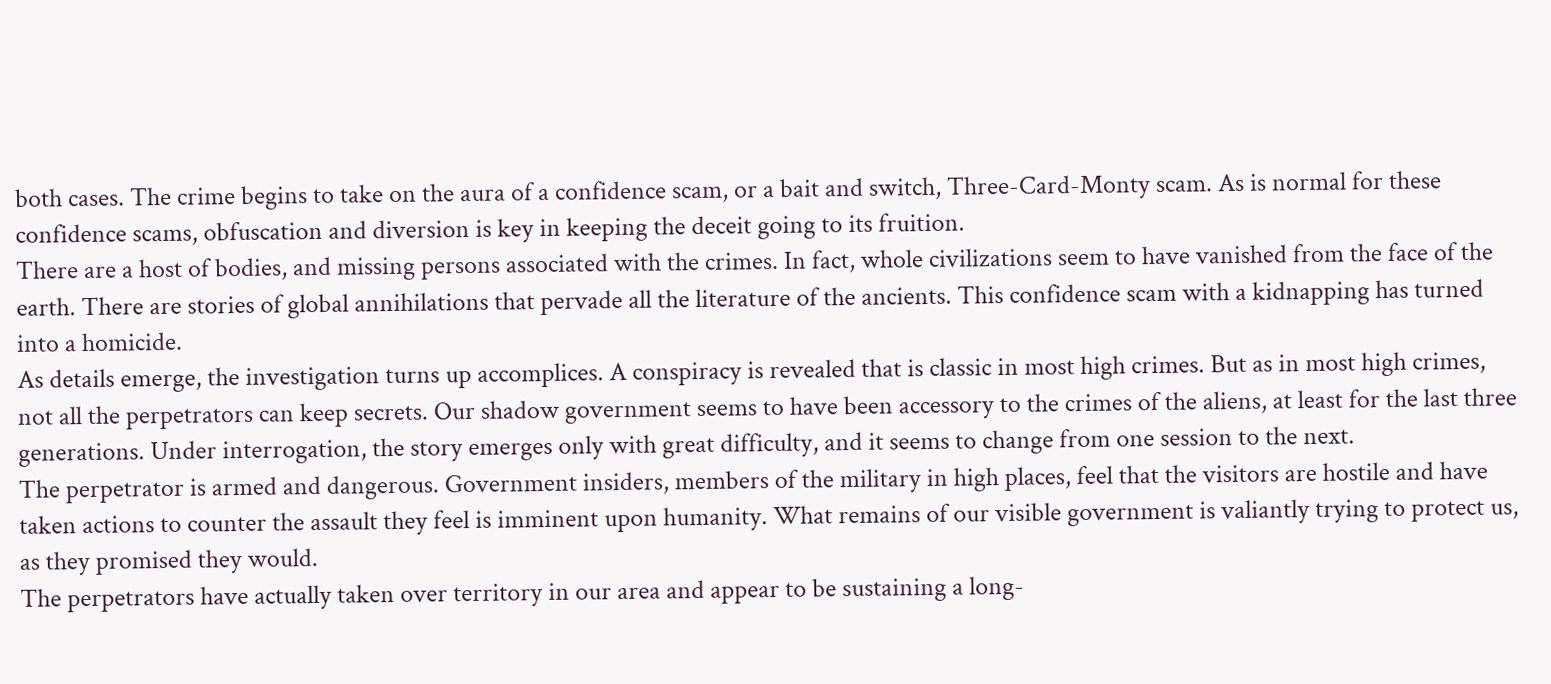both cases. The crime begins to take on the aura of a confidence scam, or a bait and switch, Three-Card-Monty scam. As is normal for these confidence scams, obfuscation and diversion is key in keeping the deceit going to its fruition.
There are a host of bodies, and missing persons associated with the crimes. In fact, whole civilizations seem to have vanished from the face of the earth. There are stories of global annihilations that pervade all the literature of the ancients. This confidence scam with a kidnapping has turned into a homicide.
As details emerge, the investigation turns up accomplices. A conspiracy is revealed that is classic in most high crimes. But as in most high crimes, not all the perpetrators can keep secrets. Our shadow government seems to have been accessory to the crimes of the aliens, at least for the last three generations. Under interrogation, the story emerges only with great difficulty, and it seems to change from one session to the next.
The perpetrator is armed and dangerous. Government insiders, members of the military in high places, feel that the visitors are hostile and have taken actions to counter the assault they feel is imminent upon humanity. What remains of our visible government is valiantly trying to protect us, as they promised they would.
The perpetrators have actually taken over territory in our area and appear to be sustaining a long-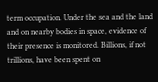term occupation. Under the sea and the land and on nearby bodies in space, evidence of their presence is monitored. Billions, if not trillions, have been spent on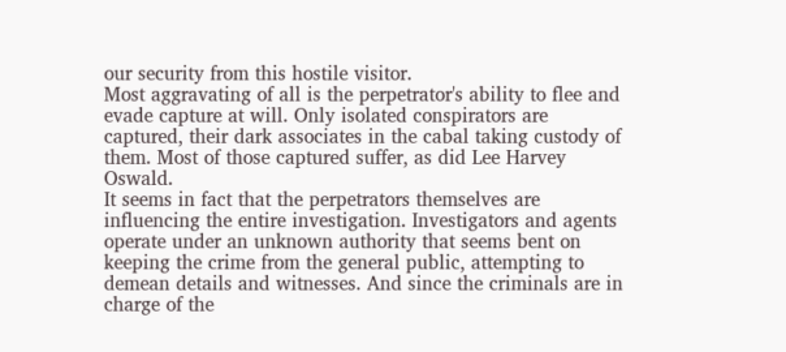our security from this hostile visitor.
Most aggravating of all is the perpetrator's ability to flee and evade capture at will. Only isolated conspirators are captured, their dark associates in the cabal taking custody of them. Most of those captured suffer, as did Lee Harvey Oswald.
It seems in fact that the perpetrators themselves are influencing the entire investigation. Investigators and agents operate under an unknown authority that seems bent on keeping the crime from the general public, attempting to demean details and witnesses. And since the criminals are in charge of the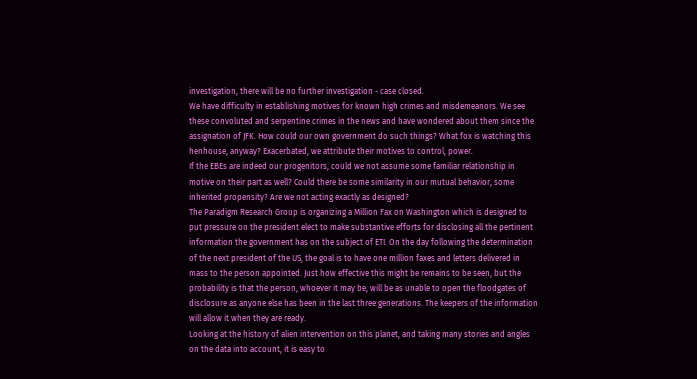investigation, there will be no further investigation - case closed.
We have difficulty in establishing motives for known high crimes and misdemeanors. We see these convoluted and serpentine crimes in the news and have wondered about them since the assignation of JFK. How could our own government do such things? What fox is watching this henhouse, anyway? Exacerbated, we attribute their motives to control, power.
If the EBEs are indeed our progenitors, could we not assume some familiar relationship in motive on their part as well? Could there be some similarity in our mutual behavior, some inherited propensity? Are we not acting exactly as designed?
The Paradigm Research Group is organizing a Million Fax on Washington which is designed to put pressure on the president elect to make substantive efforts for disclosing all the pertinent information the government has on the subject of ETI. On the day following the determination of the next president of the US, the goal is to have one million faxes and letters delivered in mass to the person appointed. Just how effective this might be remains to be seen, but the probability is that the person, whoever it may be, will be as unable to open the floodgates of disclosure as anyone else has been in the last three generations. The keepers of the information will allow it when they are ready.
Looking at the history of alien intervention on this planet, and taking many stories and angles on the data into account, it is easy to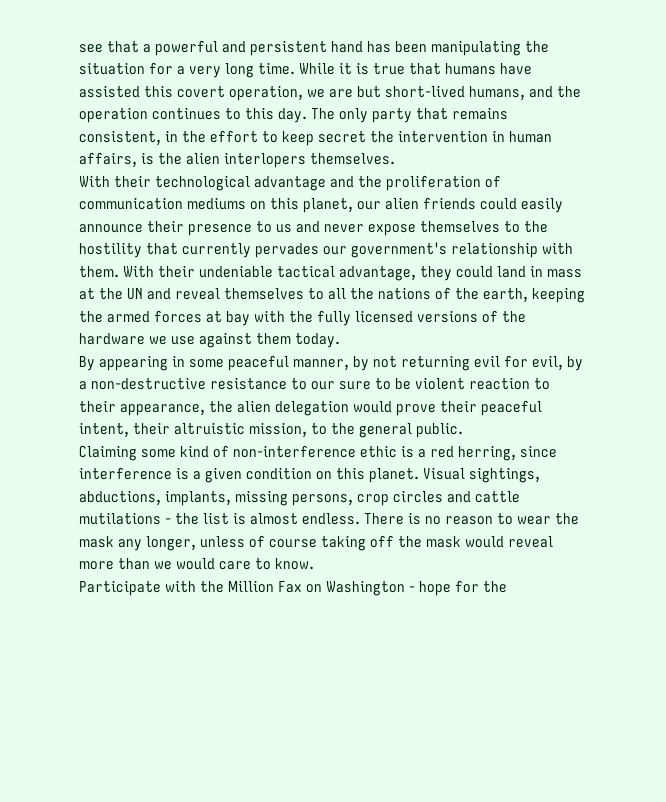see that a powerful and persistent hand has been manipulating the situation for a very long time. While it is true that humans have assisted this covert operation, we are but short-lived humans, and the operation continues to this day. The only party that remains consistent, in the effort to keep secret the intervention in human affairs, is the alien interlopers themselves.
With their technological advantage and the proliferation of communication mediums on this planet, our alien friends could easily announce their presence to us and never expose themselves to the hostility that currently pervades our government's relationship with them. With their undeniable tactical advantage, they could land in mass at the UN and reveal themselves to all the nations of the earth, keeping the armed forces at bay with the fully licensed versions of the hardware we use against them today.
By appearing in some peaceful manner, by not returning evil for evil, by a non-destructive resistance to our sure to be violent reaction to their appearance, the alien delegation would prove their peaceful intent, their altruistic mission, to the general public.
Claiming some kind of non-interference ethic is a red herring, since interference is a given condition on this planet. Visual sightings, abductions, implants, missing persons, crop circles and cattle mutilations - the list is almost endless. There is no reason to wear the mask any longer, unless of course taking off the mask would reveal more than we would care to know.
Participate with the Million Fax on Washington - hope for the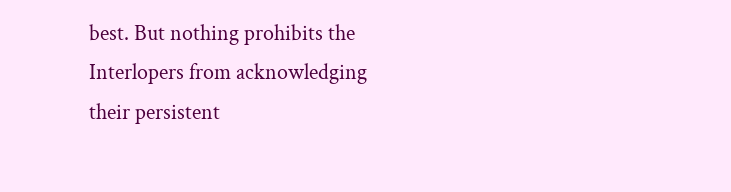best. But nothing prohibits the Interlopers from acknowledging their persistent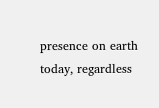presence on earth today, regardless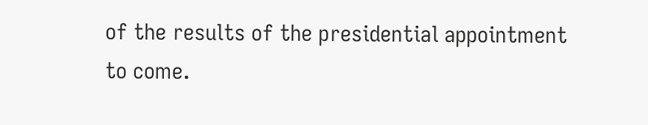of the results of the presidential appointment to come.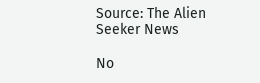Source: The Alien Seeker News

No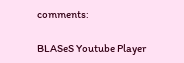comments:

BLASeS Youtube Player